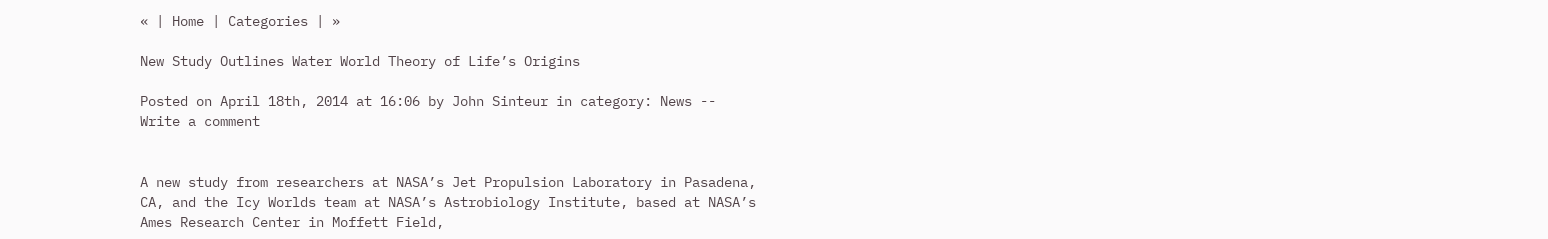« | Home | Categories | »

New Study Outlines Water World Theory of Life’s Origins

Posted on April 18th, 2014 at 16:06 by John Sinteur in category: News -- Write a comment


A new study from researchers at NASA’s Jet Propulsion Laboratory in Pasadena, CA, and the Icy Worlds team at NASA’s Astrobiology Institute, based at NASA’s Ames Research Center in Moffett Field,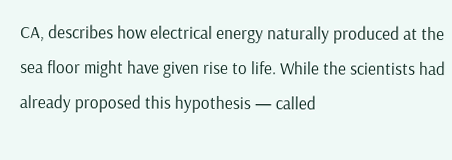CA, describes how electrical energy naturally produced at the sea floor might have given rise to life. While the scientists had already proposed this hypothesis — called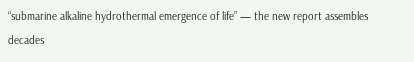“submarine alkaline hydrothermal emergence of life” — the new report assembles decades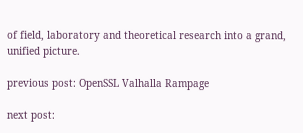of field, laboratory and theoretical research into a grand, unified picture.

previous post: OpenSSL Valhalla Rampage

next post: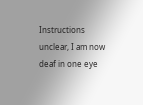Instructions unclear, I am now deaf in one eye